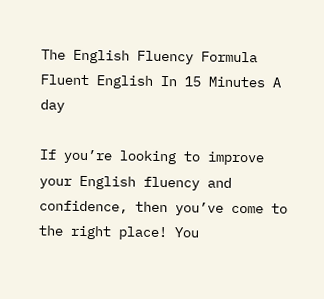The English Fluency Formula Fluent English In 15 Minutes A day

If you’re looking to improve your English fluency and confidence, then you’ve come to the right place! You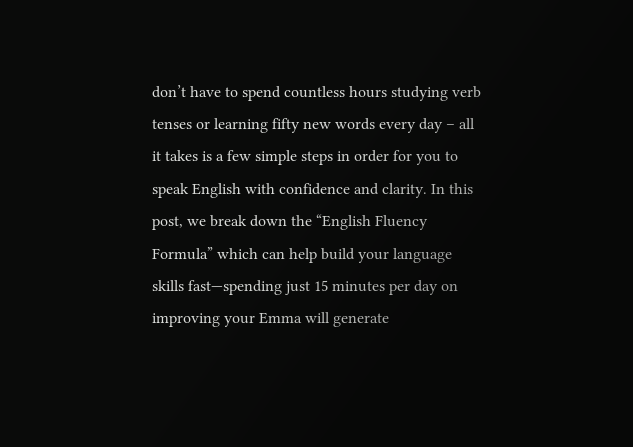don’t have to spend countless hours studying verb tenses or learning fifty new words every day – all it takes is a few simple steps in order for you to speak English with confidence and clarity. In this post, we break down the “English Fluency Formula” which can help build your language skills fast—spending just 15 minutes per day on improving your Emma will generate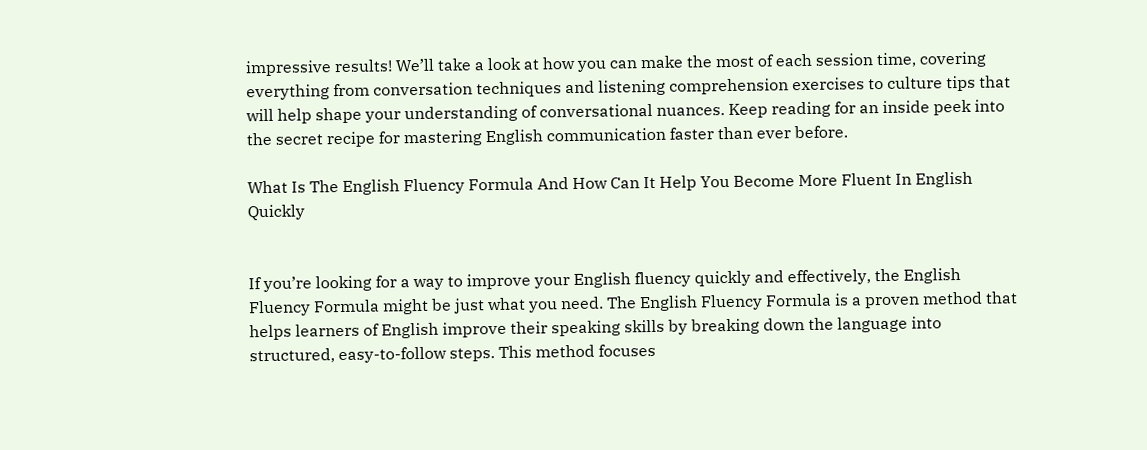impressive results! We’ll take a look at how you can make the most of each session time, covering everything from conversation techniques and listening comprehension exercises to culture tips that will help shape your understanding of conversational nuances. Keep reading for an inside peek into the secret recipe for mastering English communication faster than ever before.

What Is The English Fluency Formula And How Can It Help You Become More Fluent In English Quickly


If you’re looking for a way to improve your English fluency quickly and effectively, the English Fluency Formula might be just what you need. The English Fluency Formula is a proven method that helps learners of English improve their speaking skills by breaking down the language into structured, easy-to-follow steps. This method focuses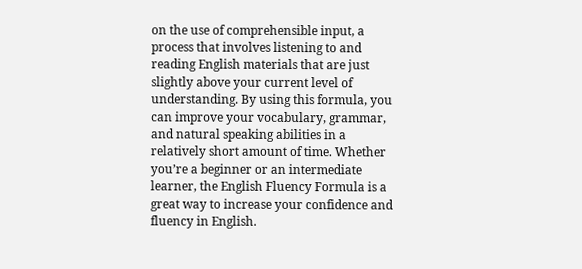on the use of comprehensible input, a process that involves listening to and reading English materials that are just slightly above your current level of understanding. By using this formula, you can improve your vocabulary, grammar, and natural speaking abilities in a relatively short amount of time. Whether you’re a beginner or an intermediate learner, the English Fluency Formula is a great way to increase your confidence and fluency in English.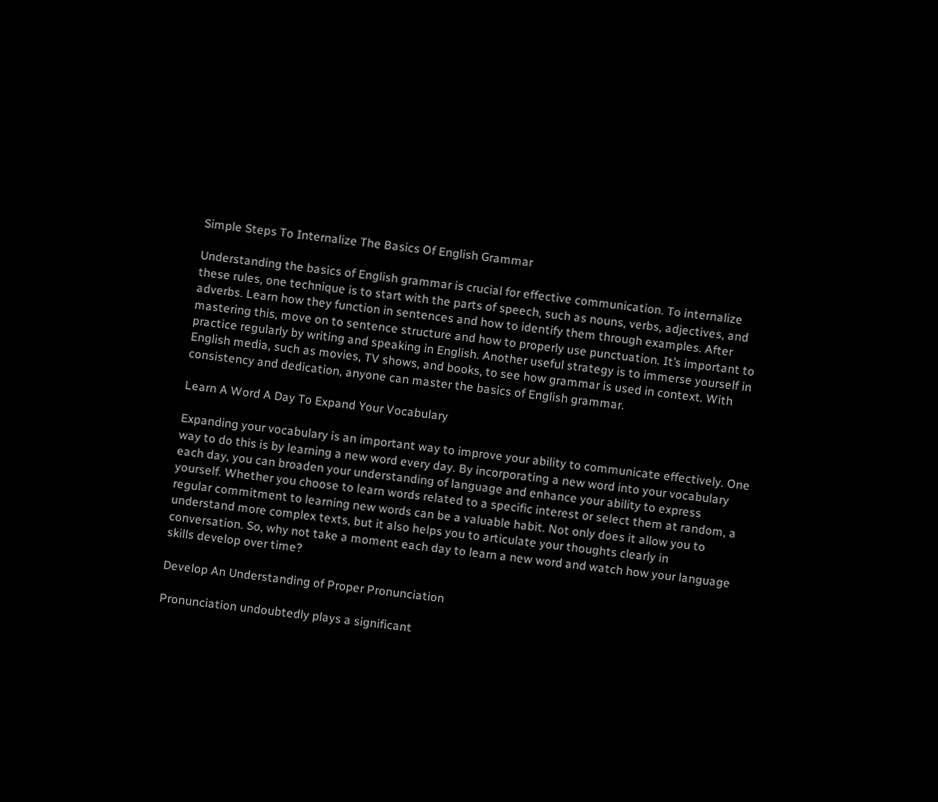Simple Steps To Internalize The Basics Of English Grammar

Understanding the basics of English grammar is crucial for effective communication. To internalize these rules, one technique is to start with the parts of speech, such as nouns, verbs, adjectives, and adverbs. Learn how they function in sentences and how to identify them through examples. After mastering this, move on to sentence structure and how to properly use punctuation. It’s important to practice regularly by writing and speaking in English. Another useful strategy is to immerse yourself in English media, such as movies, TV shows, and books, to see how grammar is used in context. With consistency and dedication, anyone can master the basics of English grammar.

Learn A Word A Day To Expand Your Vocabulary

Expanding your vocabulary is an important way to improve your ability to communicate effectively. One way to do this is by learning a new word every day. By incorporating a new word into your vocabulary each day, you can broaden your understanding of language and enhance your ability to express yourself. Whether you choose to learn words related to a specific interest or select them at random, a regular commitment to learning new words can be a valuable habit. Not only does it allow you to understand more complex texts, but it also helps you to articulate your thoughts clearly in conversation. So, why not take a moment each day to learn a new word and watch how your language skills develop over time?

Develop An Understanding of Proper Pronunciation

Pronunciation undoubtedly plays a significant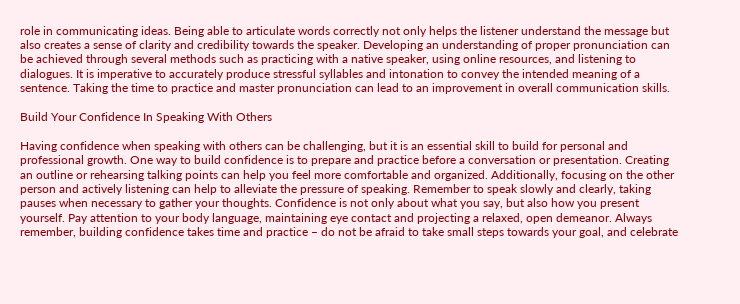role in communicating ideas. Being able to articulate words correctly not only helps the listener understand the message but also creates a sense of clarity and credibility towards the speaker. Developing an understanding of proper pronunciation can be achieved through several methods such as practicing with a native speaker, using online resources, and listening to dialogues. It is imperative to accurately produce stressful syllables and intonation to convey the intended meaning of a sentence. Taking the time to practice and master pronunciation can lead to an improvement in overall communication skills.

Build Your Confidence In Speaking With Others

Having confidence when speaking with others can be challenging, but it is an essential skill to build for personal and professional growth. One way to build confidence is to prepare and practice before a conversation or presentation. Creating an outline or rehearsing talking points can help you feel more comfortable and organized. Additionally, focusing on the other person and actively listening can help to alleviate the pressure of speaking. Remember to speak slowly and clearly, taking pauses when necessary to gather your thoughts. Confidence is not only about what you say, but also how you present yourself. Pay attention to your body language, maintaining eye contact and projecting a relaxed, open demeanor. Always remember, building confidence takes time and practice – do not be afraid to take small steps towards your goal, and celebrate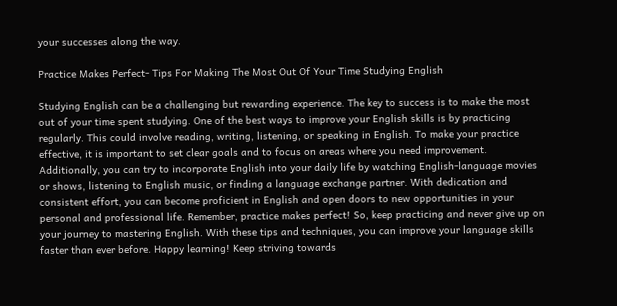your successes along the way.

Practice Makes Perfect- Tips For Making The Most Out Of Your Time Studying English

Studying English can be a challenging but rewarding experience. The key to success is to make the most out of your time spent studying. One of the best ways to improve your English skills is by practicing regularly. This could involve reading, writing, listening, or speaking in English. To make your practice effective, it is important to set clear goals and to focus on areas where you need improvement. Additionally, you can try to incorporate English into your daily life by watching English-language movies or shows, listening to English music, or finding a language exchange partner. With dedication and consistent effort, you can become proficient in English and open doors to new opportunities in your personal and professional life. Remember, practice makes perfect! So, keep practicing and never give up on your journey to mastering English. With these tips and techniques, you can improve your language skills faster than ever before. Happy learning! Keep striving towards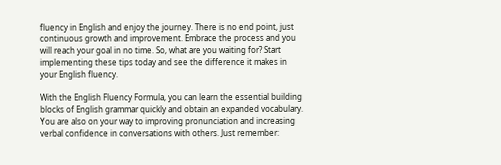fluency in English and enjoy the journey. There is no end point, just continuous growth and improvement. Embrace the process and you will reach your goal in no time. So, what are you waiting for? Start implementing these tips today and see the difference it makes in your English fluency.

With the English Fluency Formula, you can learn the essential building blocks of English grammar quickly and obtain an expanded vocabulary. You are also on your way to improving pronunciation and increasing verbal confidence in conversations with others. Just remember: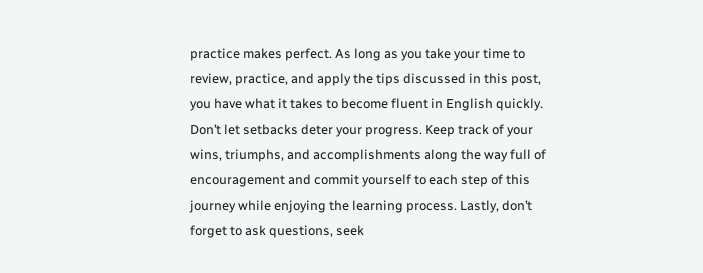practice makes perfect. As long as you take your time to review, practice, and apply the tips discussed in this post, you have what it takes to become fluent in English quickly. Don’t let setbacks deter your progress. Keep track of your wins, triumphs, and accomplishments along the way full of encouragement and commit yourself to each step of this journey while enjoying the learning process. Lastly, don’t forget to ask questions, seek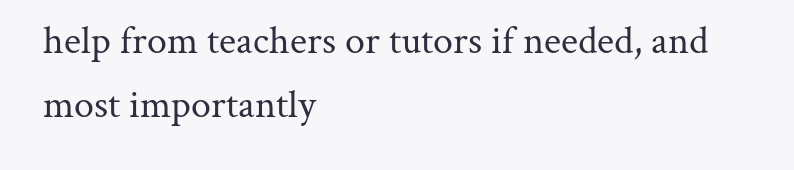help from teachers or tutors if needed, and most importantly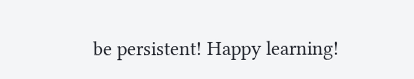be persistent! Happy learning!